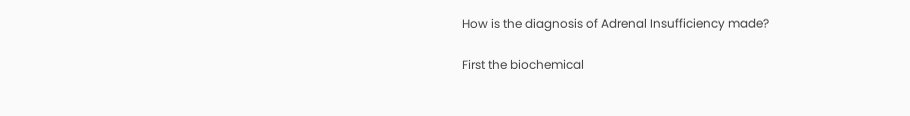How is the diagnosis of Adrenal Insufficiency made?

First the biochemical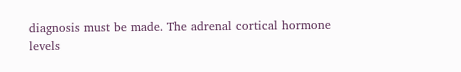diagnosis must be made. The adrenal cortical hormone levels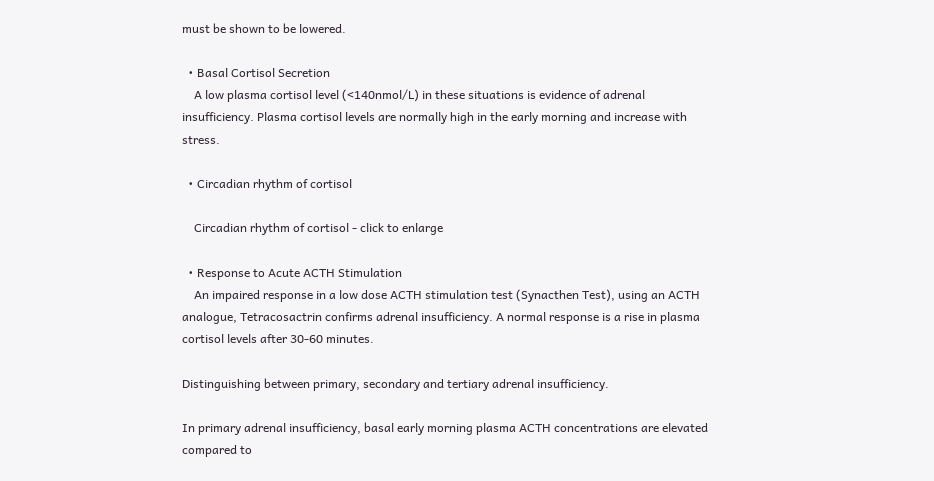must be shown to be lowered.

  • Basal Cortisol Secretion
    A low plasma cortisol level (<140nmol/L) in these situations is evidence of adrenal insufficiency. Plasma cortisol levels are normally high in the early morning and increase with stress.

  • Circadian rhythm of cortisol

    Circadian rhythm of cortisol - click to enlarge

  • Response to Acute ACTH Stimulation
    An impaired response in a low dose ACTH stimulation test (Synacthen Test), using an ACTH analogue, Tetracosactrin confirms adrenal insufficiency. A normal response is a rise in plasma cortisol levels after 30-60 minutes.

Distinguishing between primary, secondary and tertiary adrenal insufficiency.

In primary adrenal insufficiency, basal early morning plasma ACTH concentrations are elevated compared to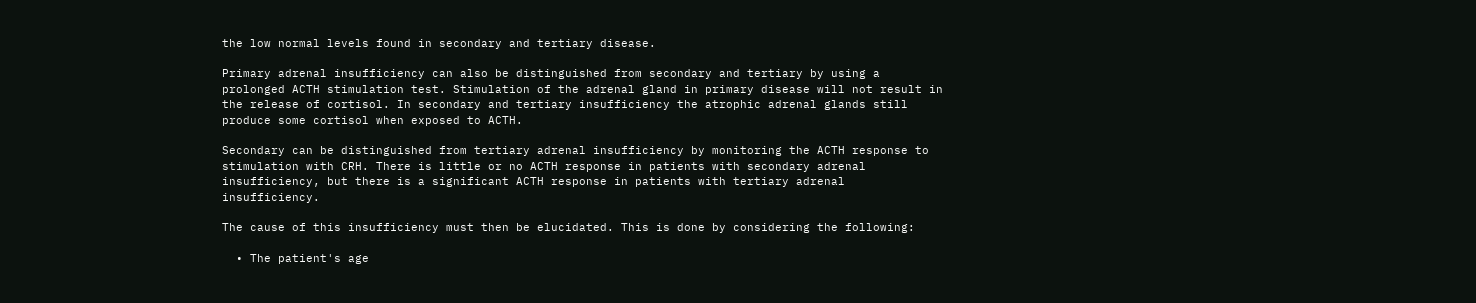the low normal levels found in secondary and tertiary disease.

Primary adrenal insufficiency can also be distinguished from secondary and tertiary by using a prolonged ACTH stimulation test. Stimulation of the adrenal gland in primary disease will not result in the release of cortisol. In secondary and tertiary insufficiency the atrophic adrenal glands still produce some cortisol when exposed to ACTH.

Secondary can be distinguished from tertiary adrenal insufficiency by monitoring the ACTH response to stimulation with CRH. There is little or no ACTH response in patients with secondary adrenal insufficiency, but there is a significant ACTH response in patients with tertiary adrenal insufficiency.

The cause of this insufficiency must then be elucidated. This is done by considering the following:

  • The patient's age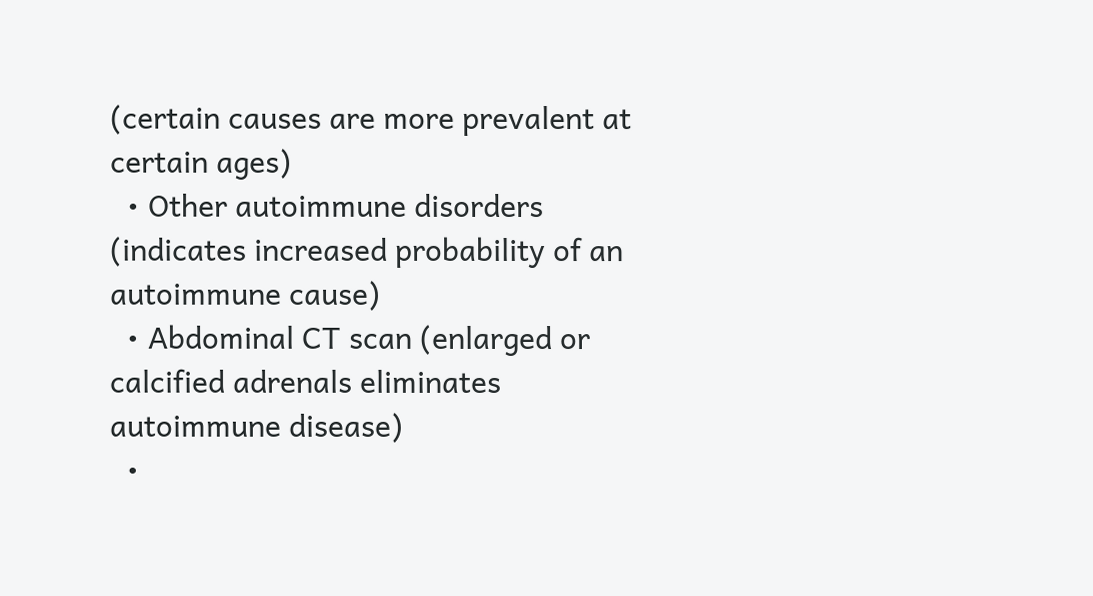(certain causes are more prevalent at certain ages)
  • Other autoimmune disorders (indicates increased probability of an autoimmune cause)
  • Abdominal CT scan (enlarged or calcified adrenals eliminates autoimmune disease)
  •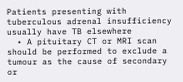Patients presenting with tuberculous adrenal insufficiency usually have TB elsewhere
  • A pituitary CT or MRI scan should be performed to exclude a tumour as the cause of secondary or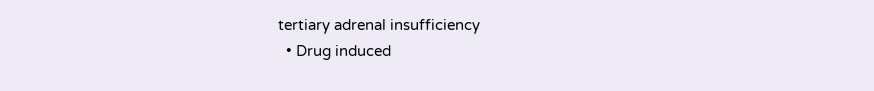tertiary adrenal insufficiency
  • Drug induced